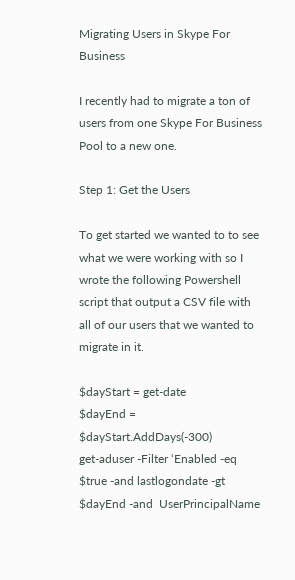Migrating Users in Skype For Business

I recently had to migrate a ton of users from one Skype For Business Pool to a new one.

Step 1: Get the Users

To get started we wanted to to see what we were working with so I wrote the following Powershell script that output a CSV file with all of our users that we wanted to migrate in it.

$dayStart = get-date
$dayEnd = $dayStart.AddDays(-300)
get-aduser -Filter ‘Enabled -eq $true -and lastlogondate -gt $dayEnd -and  UserPrincipalName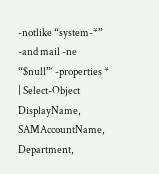-notlike “system-*” -and mail -ne “$null”‘ -properties *  | Select-Object DisplayName, SAMAccountName, Department,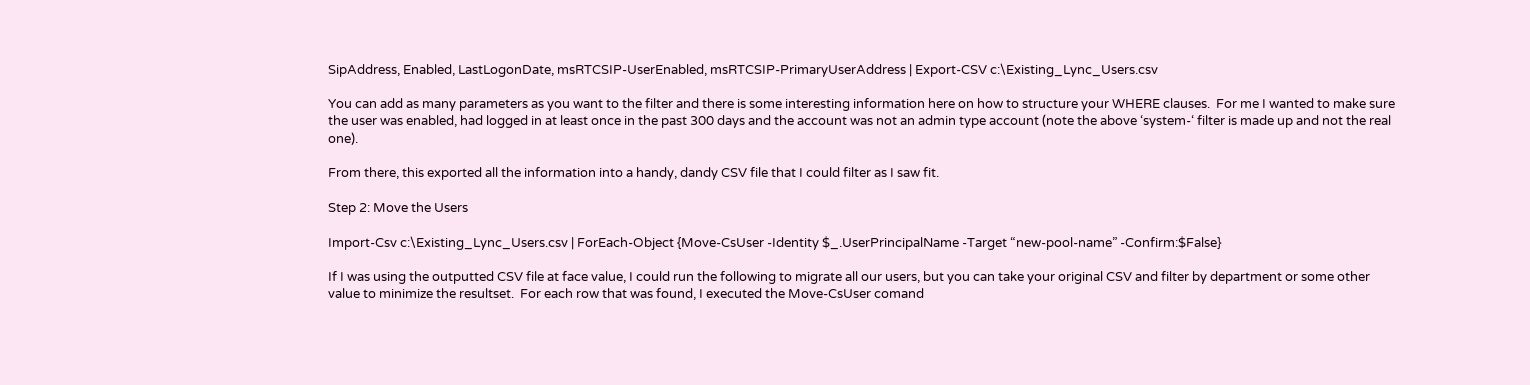SipAddress, Enabled, LastLogonDate, msRTCSIP-UserEnabled, msRTCSIP-PrimaryUserAddress | Export-CSV c:\Existing_Lync_Users.csv

You can add as many parameters as you want to the filter and there is some interesting information here on how to structure your WHERE clauses.  For me I wanted to make sure the user was enabled, had logged in at least once in the past 300 days and the account was not an admin type account (note the above ‘system-‘ filter is made up and not the real one).

From there, this exported all the information into a handy, dandy CSV file that I could filter as I saw fit.

Step 2: Move the Users

Import-Csv c:\Existing_Lync_Users.csv | ForEach-Object {Move-CsUser -Identity $_.UserPrincipalName -Target “new-pool-name” -Confirm:$False}

If I was using the outputted CSV file at face value, I could run the following to migrate all our users, but you can take your original CSV and filter by department or some other value to minimize the resultset.  For each row that was found, I executed the Move-CsUser comand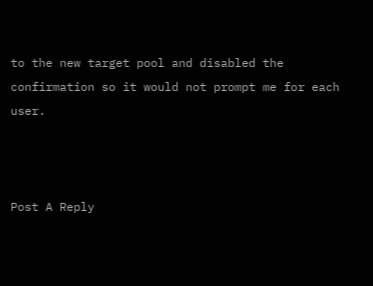to the new target pool and disabled the confirmation so it would not prompt me for each user.



Post A Reply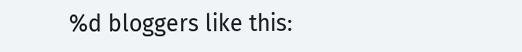%d bloggers like this: